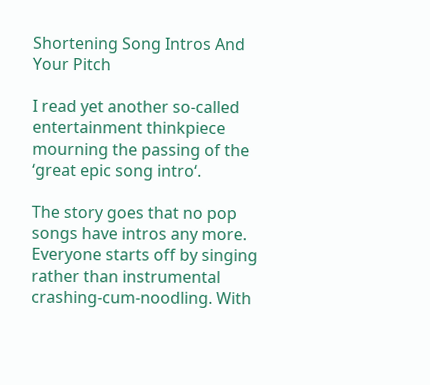Shortening Song Intros And Your Pitch

I read yet another so-called entertainment thinkpiece mourning the passing of the ‘great epic song intro‘.

The story goes that no pop songs have intros any more. Everyone starts off by singing rather than instrumental crashing-cum-noodling. With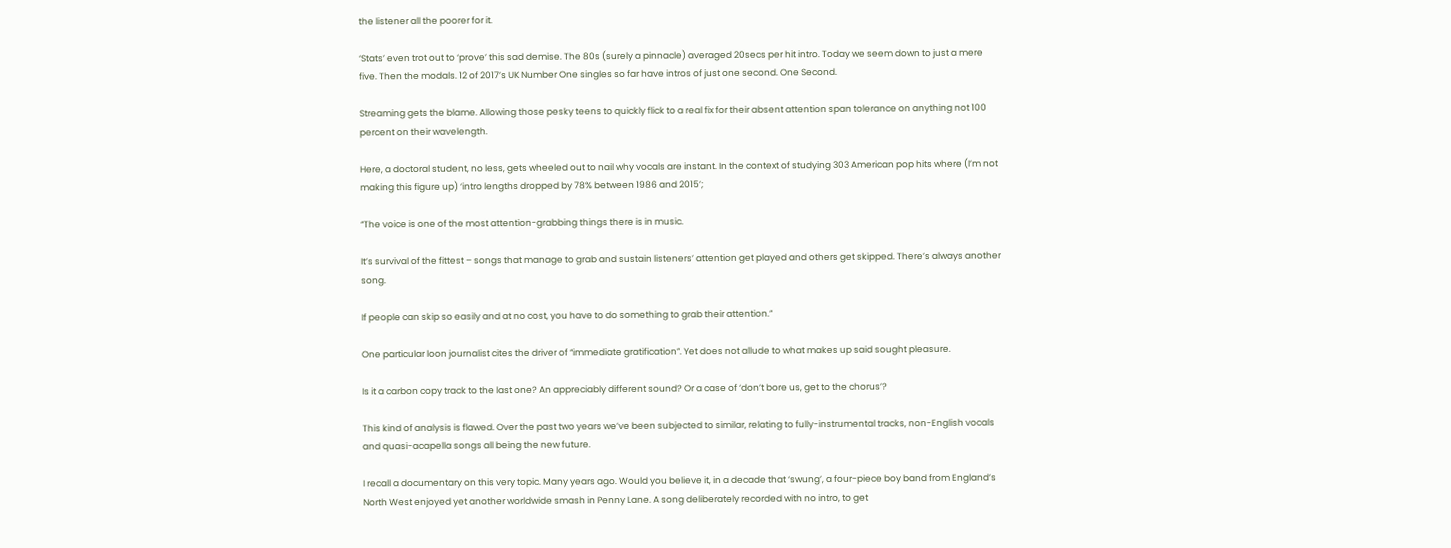the listener all the poorer for it.

‘Stats’ even trot out to ‘prove’ this sad demise. The 80s (surely a pinnacle) averaged 20secs per hit intro. Today we seem down to just a mere five. Then the modals. 12 of 2017’s UK Number One singles so far have intros of just one second. One Second.

Streaming gets the blame. Allowing those pesky teens to quickly flick to a real fix for their absent attention span tolerance on anything not 100 percent on their wavelength.

Here, a doctoral student, no less, gets wheeled out to nail why vocals are instant. In the context of studying 303 American pop hits where (I’m not making this figure up) ‘intro lengths dropped by 78% between 1986 and 2015’;

“The voice is one of the most attention-grabbing things there is in music.

It’s survival of the fittest – songs that manage to grab and sustain listeners’ attention get played and others get skipped. There’s always another song.

If people can skip so easily and at no cost, you have to do something to grab their attention.”

One particular loon journalist cites the driver of “immediate gratification”. Yet does not allude to what makes up said sought pleasure.

Is it a carbon copy track to the last one? An appreciably different sound? Or a case of ‘don’t bore us, get to the chorus’?

This kind of analysis is flawed. Over the past two years we’ve been subjected to similar, relating to fully-instrumental tracks, non-English vocals and quasi-acapella songs all being the new future.

I recall a documentary on this very topic. Many years ago. Would you believe it, in a decade that ‘swung’, a four-piece boy band from England’s North West enjoyed yet another worldwide smash in Penny Lane. A song deliberately recorded with no intro, to get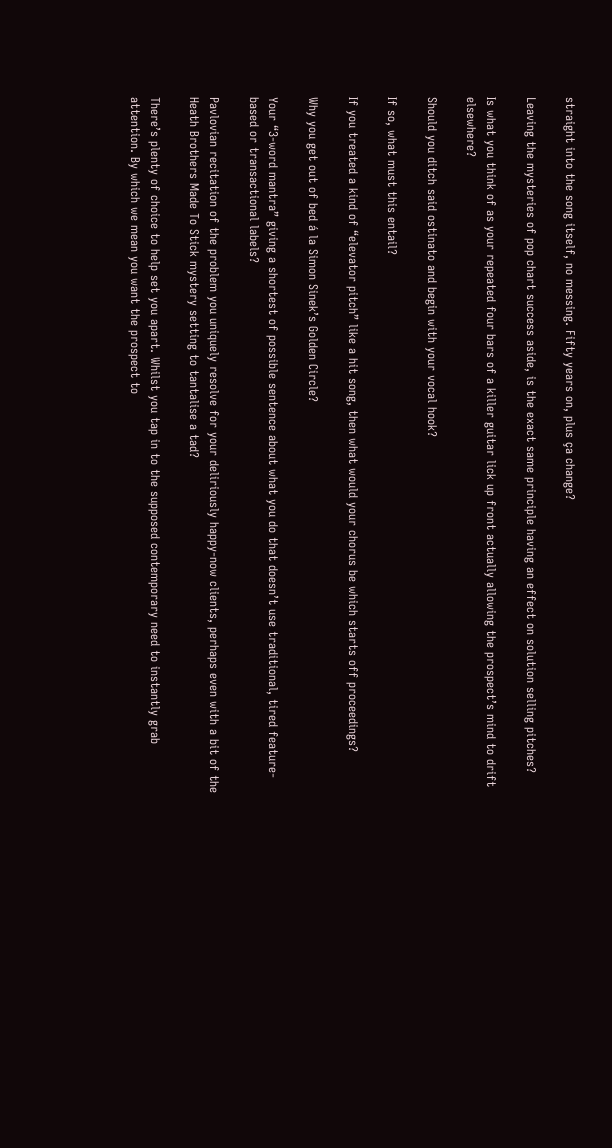straight into the song itself, no messing. Fifty years on, plus ça change?

Leaving the mysteries of pop chart success aside, is the exact same principle having an effect on solution selling pitches?

Is what you think of as your repeated four bars of a killer guitar lick up front actually allowing the prospect’s mind to drift elsewhere?

Should you ditch said ostinato and begin with your vocal hook?

If so, what must this entail?

If you treated a kind of “elevator pitch” like a hit song, then what would your chorus be which starts off proceedings?

Why you get out of bed á la Simon Sinek’s Golden Circle?

Your “3-word mantra” giving a shortest of possible sentence about what you do that doesn’t use traditional, tired feature-based or transactional labels?

Pavlovian recitation of the problem you uniquely resolve for your deliriously happy-now clients, perhaps even with a bit of the Heath Brothers Made To Stick mystery setting to tantalise a tad?

There’s plenty of choice to help set you apart. Whilst you tap in to the supposed contemporary need to instantly grab attention. By which we mean you want the prospect to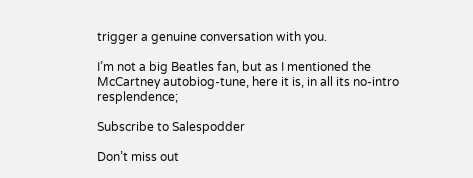trigger a genuine conversation with you.

I’m not a big Beatles fan, but as I mentioned the McCartney autobiog-tune, here it is, in all its no-intro resplendence;

Subscribe to Salespodder

Don’t miss out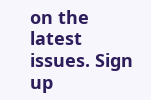on the latest issues. Sign up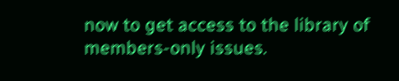now to get access to the library of members-only issues.